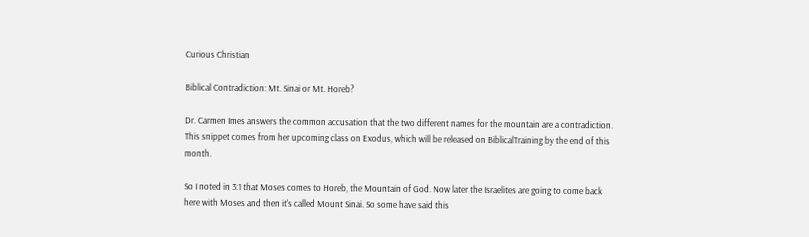Curious Christian

Biblical Contradiction: Mt. Sinai or Mt. Horeb?

Dr. Carmen Imes answers the common accusation that the two different names for the mountain are a contradiction. This snippet comes from her upcoming class on Exodus, which will be released on BiblicalTraining by the end of this month.

So I noted in 3:1 that Moses comes to Horeb, the Mountain of God. Now later the Israelites are going to come back here with Moses and then it's called Mount Sinai. So some have said this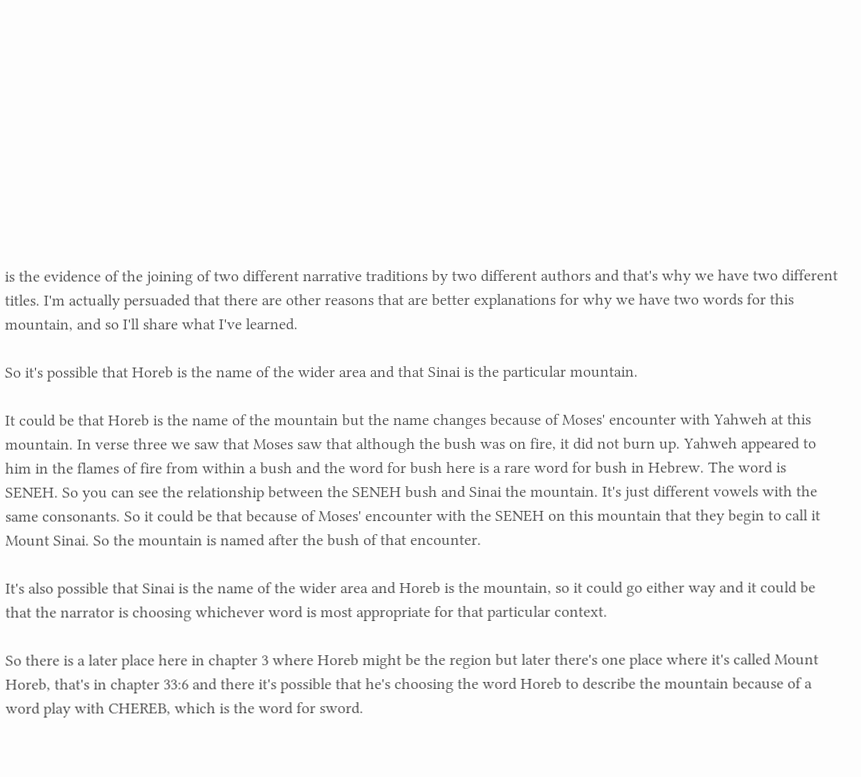is the evidence of the joining of two different narrative traditions by two different authors and that's why we have two different titles. I'm actually persuaded that there are other reasons that are better explanations for why we have two words for this mountain, and so I'll share what I've learned.

So it's possible that Horeb is the name of the wider area and that Sinai is the particular mountain.

It could be that Horeb is the name of the mountain but the name changes because of Moses' encounter with Yahweh at this mountain. In verse three we saw that Moses saw that although the bush was on fire, it did not burn up. Yahweh appeared to him in the flames of fire from within a bush and the word for bush here is a rare word for bush in Hebrew. The word is SENEH. So you can see the relationship between the SENEH bush and Sinai the mountain. It's just different vowels with the same consonants. So it could be that because of Moses' encounter with the SENEH on this mountain that they begin to call it Mount Sinai. So the mountain is named after the bush of that encounter.

It's also possible that Sinai is the name of the wider area and Horeb is the mountain, so it could go either way and it could be that the narrator is choosing whichever word is most appropriate for that particular context.

So there is a later place here in chapter 3 where Horeb might be the region but later there's one place where it's called Mount Horeb, that's in chapter 33:6 and there it's possible that he's choosing the word Horeb to describe the mountain because of a word play with CHEREB, which is the word for sword.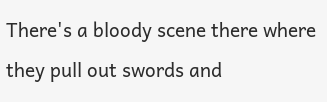There's a bloody scene there where they pull out swords and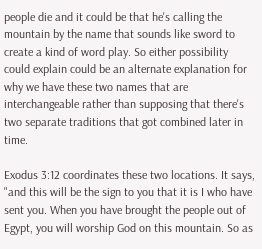people die and it could be that he's calling the mountain by the name that sounds like sword to create a kind of word play. So either possibility could explain could be an alternate explanation for why we have these two names that are interchangeable rather than supposing that there's two separate traditions that got combined later in time.

Exodus 3:12 coordinates these two locations. It says, "and this will be the sign to you that it is I who have sent you. When you have brought the people out of Egypt, you will worship God on this mountain. So as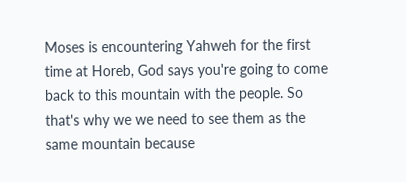Moses is encountering Yahweh for the first time at Horeb, God says you're going to come back to this mountain with the people. So that's why we we need to see them as the same mountain because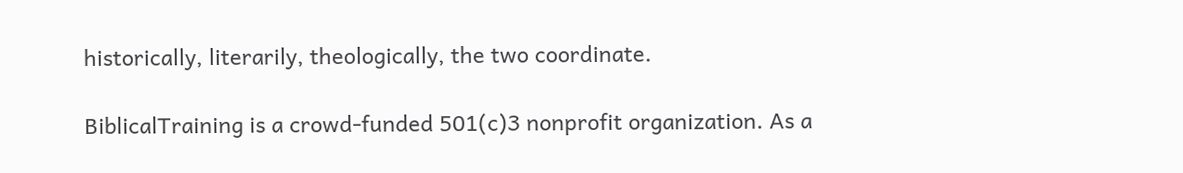historically, literarily, theologically, the two coordinate.

BiblicalTraining is a crowd-funded 501(c)3 nonprofit organization. As a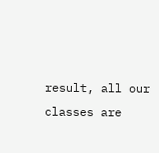result, all our classes are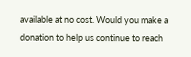available at no cost. Would you make a donation to help us continue to reach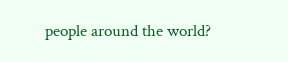people around the world?